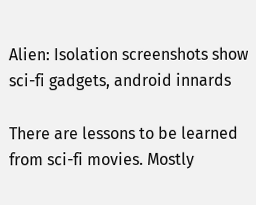Alien: Isolation screenshots show sci-fi gadgets, android innards

There are lessons to be learned from sci-fi movies. Mostly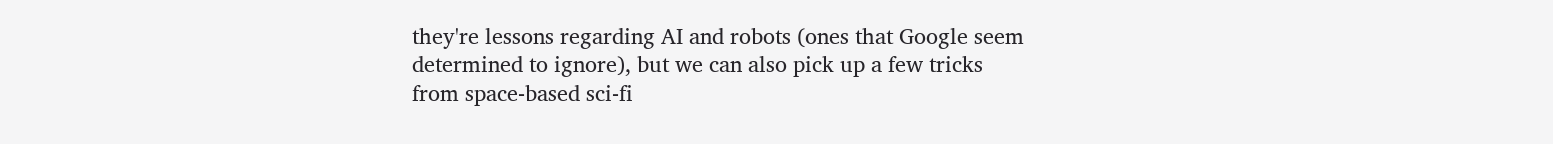they're lessons regarding AI and robots (ones that Google seem determined to ignore), but we can also pick up a few tricks from space-based sci-fi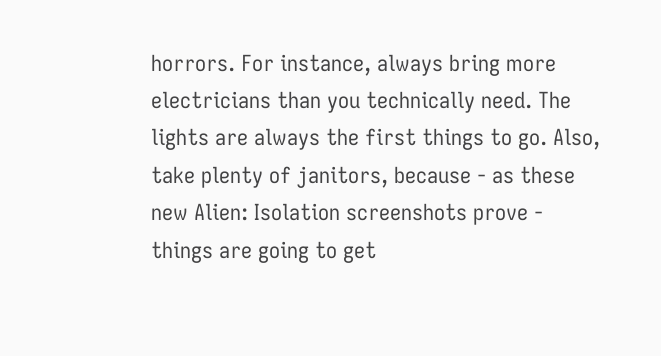horrors. For instance, always bring more electricians than you technically need. The lights are always the first things to go. Also, take plenty of janitors, because - as these new Alien: Isolation screenshots prove - things are going to get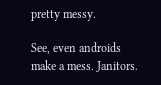pretty messy.

See, even androids make a mess. Janitors.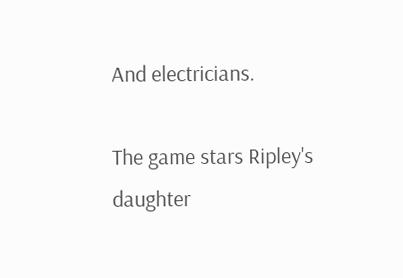And electricians.

The game stars Ripley's daughter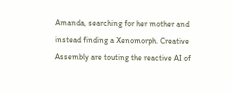Amanda, searching for her mother and instead finding a Xenomorph. Creative Assembly are touting the reactive AI of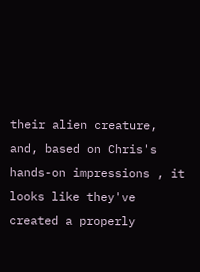their alien creature, and, based on Chris's hands-on impressions , it looks like they've created a properly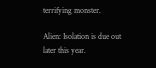terrifying monster.

Alien: Isolation is due out later this year.